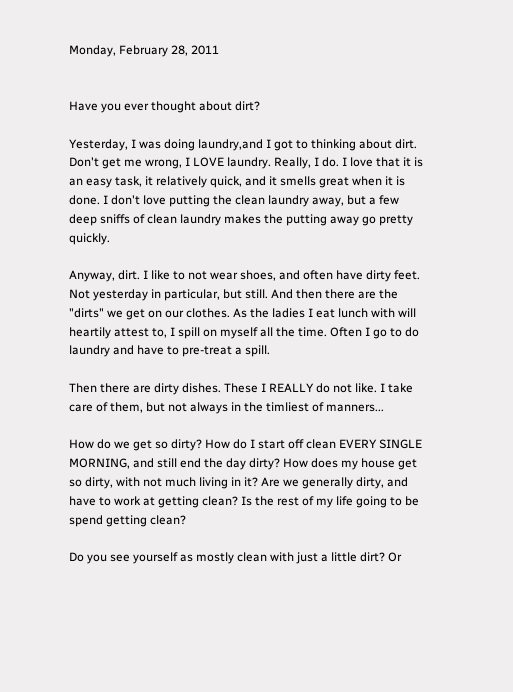Monday, February 28, 2011


Have you ever thought about dirt?

Yesterday, I was doing laundry,and I got to thinking about dirt. Don't get me wrong, I LOVE laundry. Really, I do. I love that it is an easy task, it relatively quick, and it smells great when it is done. I don't love putting the clean laundry away, but a few deep sniffs of clean laundry makes the putting away go pretty quickly.

Anyway, dirt. I like to not wear shoes, and often have dirty feet. Not yesterday in particular, but still. And then there are the "dirts" we get on our clothes. As the ladies I eat lunch with will heartily attest to, I spill on myself all the time. Often I go to do laundry and have to pre-treat a spill.

Then there are dirty dishes. These I REALLY do not like. I take care of them, but not always in the timliest of manners...

How do we get so dirty? How do I start off clean EVERY SINGLE MORNING, and still end the day dirty? How does my house get so dirty, with not much living in it? Are we generally dirty, and have to work at getting clean? Is the rest of my life going to be spend getting clean?

Do you see yourself as mostly clean with just a little dirt? Or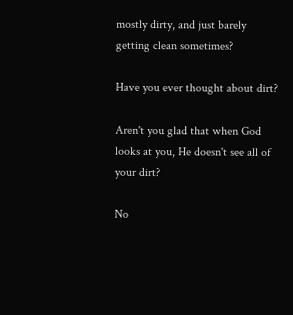mostly dirty, and just barely getting clean sometimes?

Have you ever thought about dirt?

Aren't you glad that when God looks at you, He doesn't see all of your dirt?

No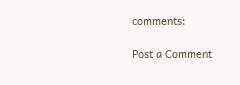comments:

Post a Comment